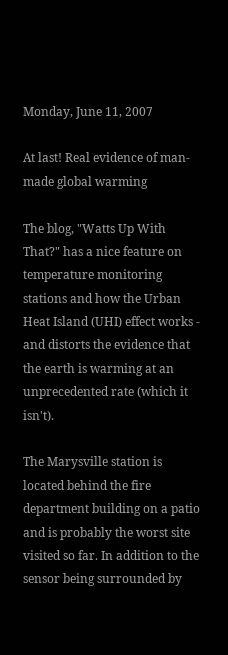Monday, June 11, 2007

At last! Real evidence of man-made global warming

The blog, "Watts Up With That?" has a nice feature on temperature monitoring stations and how the Urban Heat Island (UHI) effect works - and distorts the evidence that the earth is warming at an unprecedented rate (which it isn't).

The Marysville station is located behind the fire department building on a patio and is probably the worst site visited so far. In addition to the sensor being surrounded by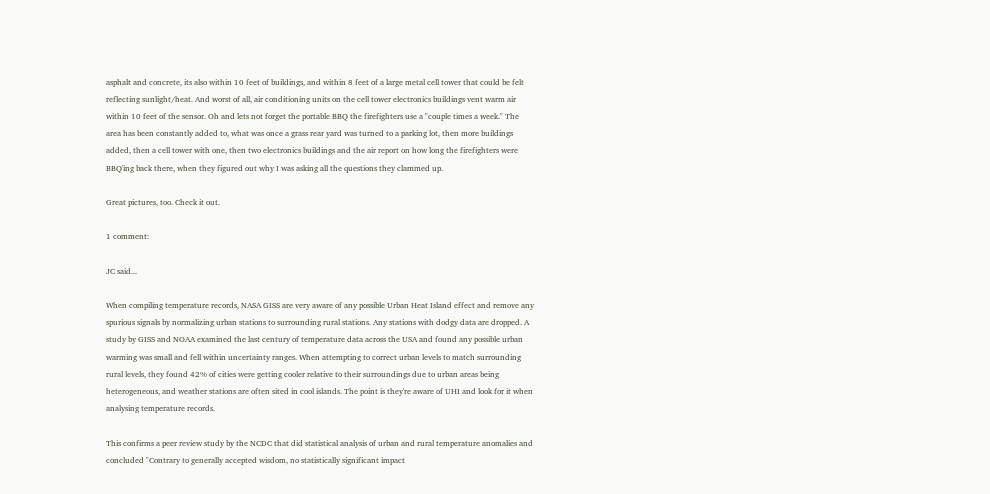asphalt and concrete, its also within 10 feet of buildings, and within 8 feet of a large metal cell tower that could be felt reflecting sunlight/heat. And worst of all, air conditioning units on the cell tower electronics buildings vent warm air within 10 feet of the sensor. Oh and lets not forget the portable BBQ the firefighters use a "couple times a week." The area has been constantly added to, what was once a grass rear yard was turned to a parking lot, then more buildings added, then a cell tower with one, then two electronics buildings and the air report on how long the firefighters were BBQ'ing back there, when they figured out why I was asking all the questions they clammed up.

Great pictures, too. Check it out.

1 comment:

JC said...

When compiling temperature records, NASA GISS are very aware of any possible Urban Heat Island effect and remove any spurious signals by normalizing urban stations to surrounding rural stations. Any stations with dodgy data are dropped. A study by GISS and NOAA examined the last century of temperature data across the USA and found any possible urban warming was small and fell within uncertainty ranges. When attempting to correct urban levels to match surrounding rural levels, they found 42% of cities were getting cooler relative to their surroundings due to urban areas being heterogeneous, and weather stations are often sited in cool islands. The point is they're aware of UHI and look for it when analysing temperature records.

This confirms a peer review study by the NCDC that did statistical analysis of urban and rural temperature anomalies and concluded "Contrary to generally accepted wisdom, no statistically significant impact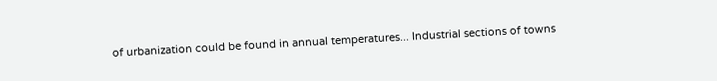of urbanization could be found in annual temperatures... Industrial sections of towns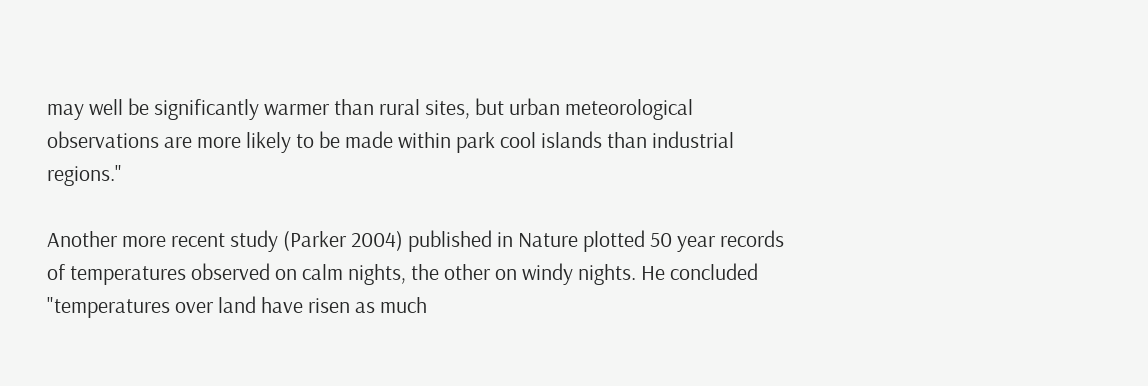may well be significantly warmer than rural sites, but urban meteorological observations are more likely to be made within park cool islands than industrial regions."

Another more recent study (Parker 2004) published in Nature plotted 50 year records of temperatures observed on calm nights, the other on windy nights. He concluded "temperatures over land have risen as much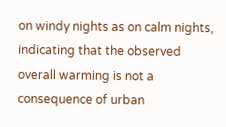on windy nights as on calm nights, indicating that the observed overall warming is not a consequence of urban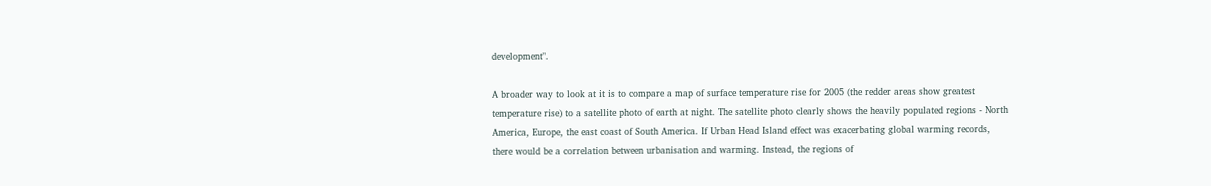development".

A broader way to look at it is to compare a map of surface temperature rise for 2005 (the redder areas show greatest temperature rise) to a satellite photo of earth at night. The satellite photo clearly shows the heavily populated regions - North America, Europe, the east coast of South America. If Urban Head Island effect was exacerbating global warming records, there would be a correlation between urbanisation and warming. Instead, the regions of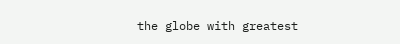the globe with greatest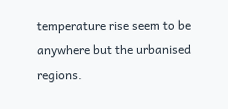temperature rise seem to be anywhere but the urbanised regions.